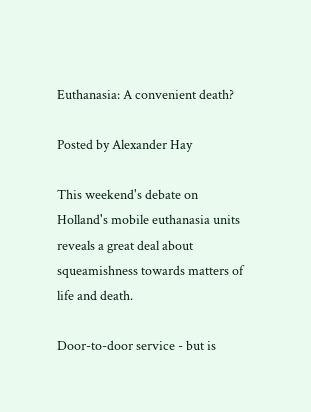Euthanasia: A convenient death?

Posted by Alexander Hay

This weekend's debate on Holland's mobile euthanasia units reveals a great deal about squeamishness towards matters of life and death.

Door-to-door service - but is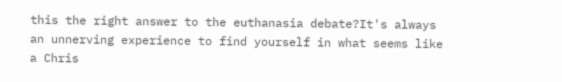this the right answer to the euthanasia debate?It's always an unnerving experience to find yourself in what seems like a Chris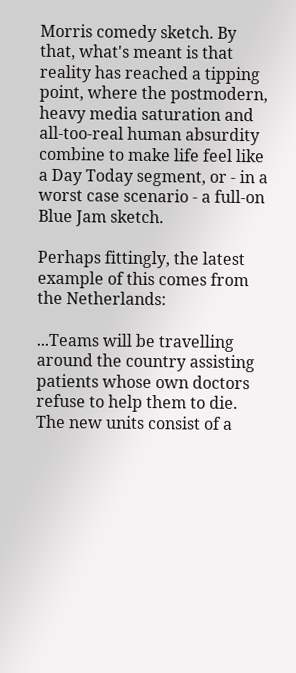Morris comedy sketch. By that, what's meant is that reality has reached a tipping point, where the postmodern, heavy media saturation and all-too-real human absurdity combine to make life feel like a Day Today segment, or - in a worst case scenario - a full-on Blue Jam sketch.

Perhaps fittingly, the latest example of this comes from the Netherlands:

...Teams will be travelling around the country assisting patients whose own doctors refuse to help them to die. The new units consist of a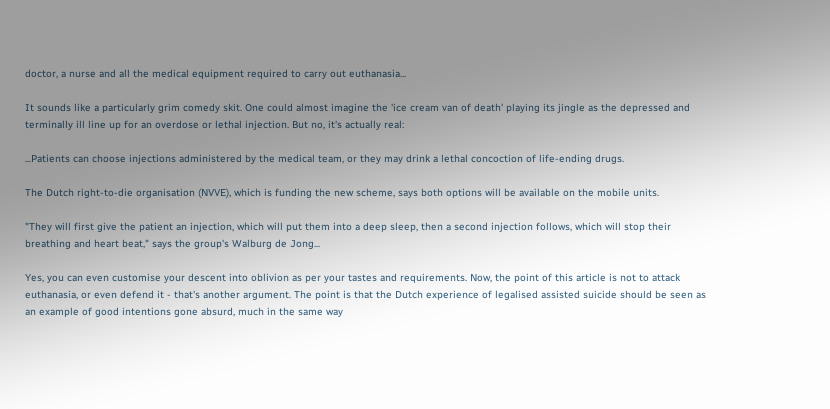doctor, a nurse and all the medical equipment required to carry out euthanasia...

It sounds like a particularly grim comedy skit. One could almost imagine the 'ice cream van of death' playing its jingle as the depressed and terminally ill line up for an overdose or lethal injection. But no, it's actually real:

...Patients can choose injections administered by the medical team, or they may drink a lethal concoction of life-ending drugs.

The Dutch right-to-die organisation (NVVE), which is funding the new scheme, says both options will be available on the mobile units.

"They will first give the patient an injection, which will put them into a deep sleep, then a second injection follows, which will stop their breathing and heart beat," says the group's Walburg de Jong...

Yes, you can even customise your descent into oblivion as per your tastes and requirements. Now, the point of this article is not to attack euthanasia, or even defend it - that's another argument. The point is that the Dutch experience of legalised assisted suicide should be seen as an example of good intentions gone absurd, much in the same way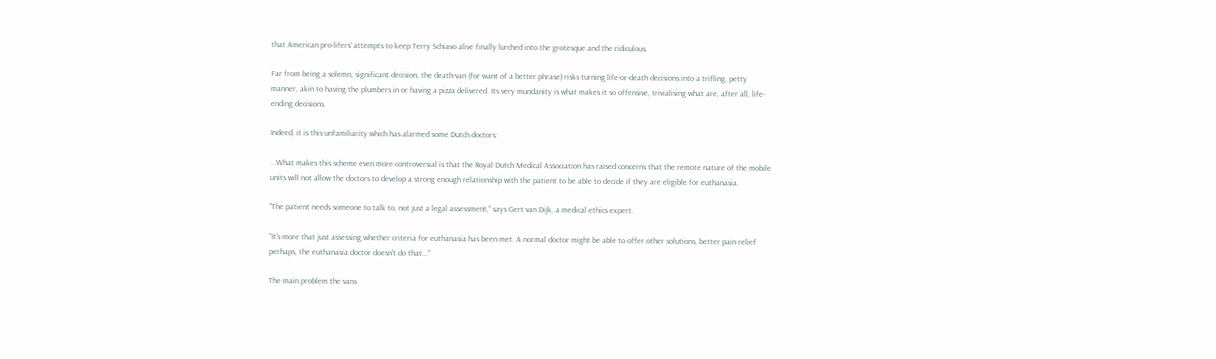that American pro-lifers' attempts to keep Terry Schiavo alive finally lurched into the grotesque and the ridiculous.

Far from being a solemn, significant decision, the death-van (for want of a better phrase) risks turning life-or-death decisions into a trifling, petty manner, akin to having the plumbers in or having a pizza delivered. Its very mundanity is what makes it so offensive, trivialising what are, after all, life-ending decisions.

Indeed, it is this unfamiliarity which has alarmed some Dutch doctors:

...What makes this scheme even more controversial is that the Royal Dutch Medical Association has raised concerns that the remote nature of the mobile units will not allow the doctors to develop a strong enough relationship with the patient to be able to decide if they are eligible for euthanasia.

"The patient needs someone to talk to, not just a legal assessment," says Gert van Dijk, a medical ethics expert.

"It's more that just assessing whether criteria for euthanasia has been met. A normal doctor might be able to offer other solutions, better pain relief perhaps, the euthanasia doctor doesn't do that..."

The main problem the vans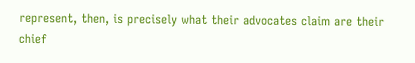represent, then, is precisely what their advocates claim are their chief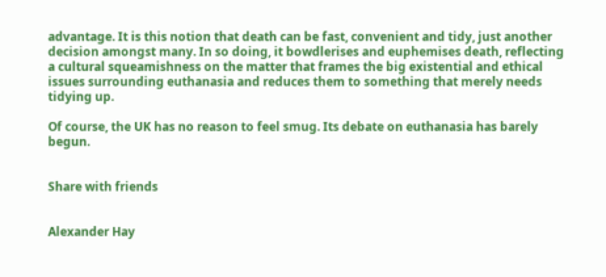advantage. It is this notion that death can be fast, convenient and tidy, just another decision amongst many. In so doing, it bowdlerises and euphemises death, reflecting a cultural squeamishness on the matter that frames the big existential and ethical issues surrounding euthanasia and reduces them to something that merely needs tidying up.

Of course, the UK has no reason to feel smug. Its debate on euthanasia has barely begun.


Share with friends


Alexander Hay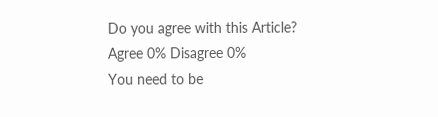Do you agree with this Article? Agree 0% Disagree 0%
You need to be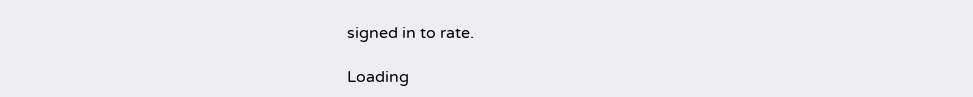signed in to rate.

Loading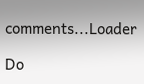comments...Loader

Do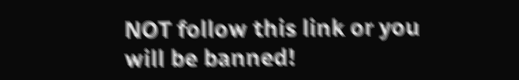NOT follow this link or you will be banned!